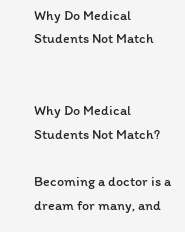Why Do Medical Students Not Match


Why Do Medical Students Not Match?

Becoming a doctor is a dream for many, and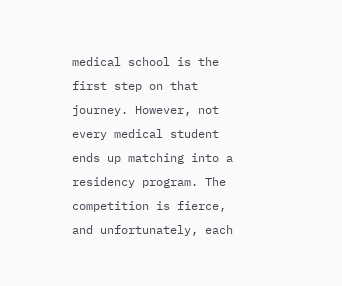medical school is the first step on that journey. However, not every medical student ends up matching into a residency program. The competition is fierce, and unfortunately, each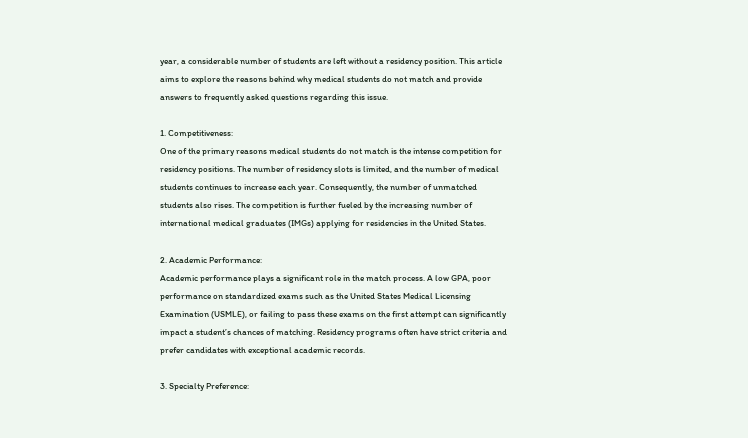year, a considerable number of students are left without a residency position. This article aims to explore the reasons behind why medical students do not match and provide answers to frequently asked questions regarding this issue.

1. Competitiveness:
One of the primary reasons medical students do not match is the intense competition for residency positions. The number of residency slots is limited, and the number of medical students continues to increase each year. Consequently, the number of unmatched students also rises. The competition is further fueled by the increasing number of international medical graduates (IMGs) applying for residencies in the United States.

2. Academic Performance:
Academic performance plays a significant role in the match process. A low GPA, poor performance on standardized exams such as the United States Medical Licensing Examination (USMLE), or failing to pass these exams on the first attempt can significantly impact a student’s chances of matching. Residency programs often have strict criteria and prefer candidates with exceptional academic records.

3. Specialty Preference: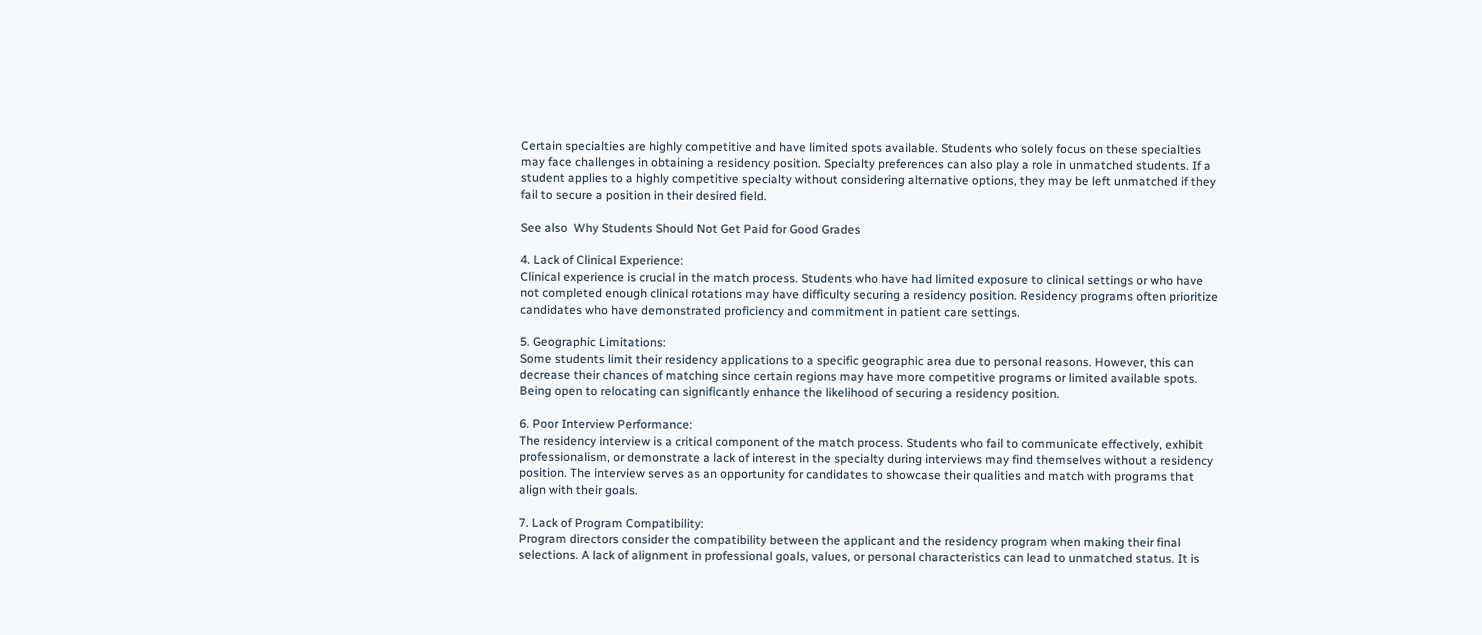Certain specialties are highly competitive and have limited spots available. Students who solely focus on these specialties may face challenges in obtaining a residency position. Specialty preferences can also play a role in unmatched students. If a student applies to a highly competitive specialty without considering alternative options, they may be left unmatched if they fail to secure a position in their desired field.

See also  Why Students Should Not Get Paid for Good Grades

4. Lack of Clinical Experience:
Clinical experience is crucial in the match process. Students who have had limited exposure to clinical settings or who have not completed enough clinical rotations may have difficulty securing a residency position. Residency programs often prioritize candidates who have demonstrated proficiency and commitment in patient care settings.

5. Geographic Limitations:
Some students limit their residency applications to a specific geographic area due to personal reasons. However, this can decrease their chances of matching since certain regions may have more competitive programs or limited available spots. Being open to relocating can significantly enhance the likelihood of securing a residency position.

6. Poor Interview Performance:
The residency interview is a critical component of the match process. Students who fail to communicate effectively, exhibit professionalism, or demonstrate a lack of interest in the specialty during interviews may find themselves without a residency position. The interview serves as an opportunity for candidates to showcase their qualities and match with programs that align with their goals.

7. Lack of Program Compatibility:
Program directors consider the compatibility between the applicant and the residency program when making their final selections. A lack of alignment in professional goals, values, or personal characteristics can lead to unmatched status. It is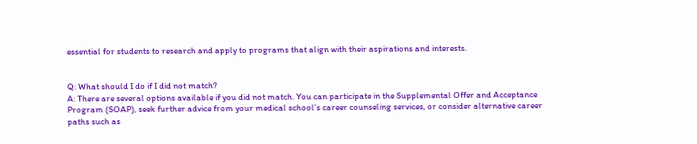essential for students to research and apply to programs that align with their aspirations and interests.


Q: What should I do if I did not match?
A: There are several options available if you did not match. You can participate in the Supplemental Offer and Acceptance Program (SOAP), seek further advice from your medical school’s career counseling services, or consider alternative career paths such as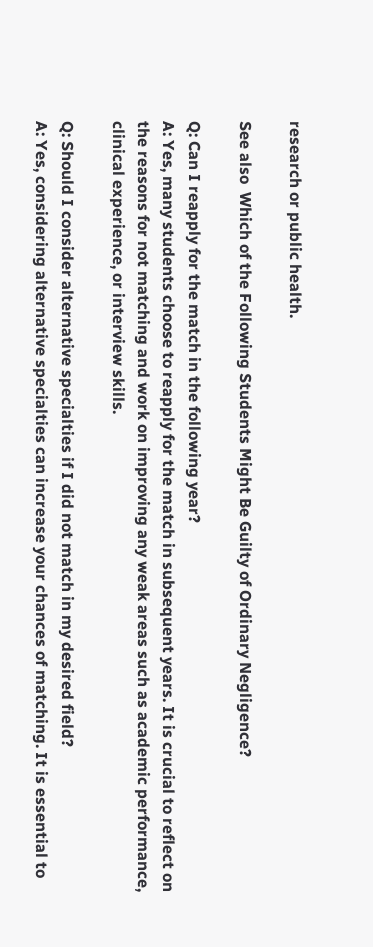research or public health.

See also  Which of the Following Students Might Be Guilty of Ordinary Negligence?

Q: Can I reapply for the match in the following year?
A: Yes, many students choose to reapply for the match in subsequent years. It is crucial to reflect on the reasons for not matching and work on improving any weak areas such as academic performance, clinical experience, or interview skills.

Q: Should I consider alternative specialties if I did not match in my desired field?
A: Yes, considering alternative specialties can increase your chances of matching. It is essential to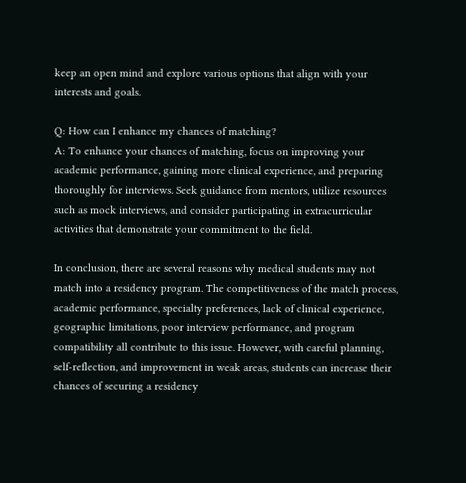keep an open mind and explore various options that align with your interests and goals.

Q: How can I enhance my chances of matching?
A: To enhance your chances of matching, focus on improving your academic performance, gaining more clinical experience, and preparing thoroughly for interviews. Seek guidance from mentors, utilize resources such as mock interviews, and consider participating in extracurricular activities that demonstrate your commitment to the field.

In conclusion, there are several reasons why medical students may not match into a residency program. The competitiveness of the match process, academic performance, specialty preferences, lack of clinical experience, geographic limitations, poor interview performance, and program compatibility all contribute to this issue. However, with careful planning, self-reflection, and improvement in weak areas, students can increase their chances of securing a residency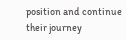position and continue their journey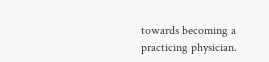towards becoming a practicing physician.